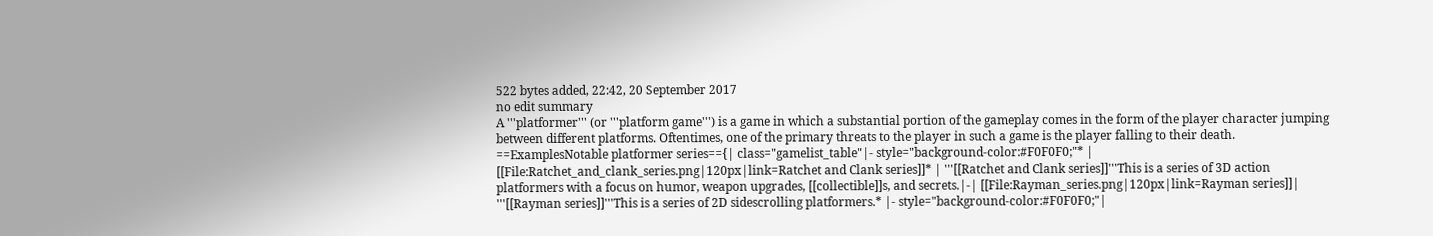522 bytes added, 22:42, 20 September 2017
no edit summary
A '''platformer''' (or '''platform game''') is a game in which a substantial portion of the gameplay comes in the form of the player character jumping between different platforms. Oftentimes, one of the primary threats to the player in such a game is the player falling to their death.
==ExamplesNotable platformer series=={| class="gamelist_table"|- style="background-color:#F0F0F0;"* | [[File:Ratchet_and_clank_series.png|120px|link=Ratchet and Clank series]]* | '''[[Ratchet and Clank series]]'''This is a series of 3D action platformers with a focus on humor, weapon upgrades, [[collectible]]s, and secrets.|-| [[File:Rayman_series.png|120px|link=Rayman series]]| '''[[Rayman series]]'''This is a series of 2D sidescrolling platformers.* |- style="background-color:#F0F0F0;"|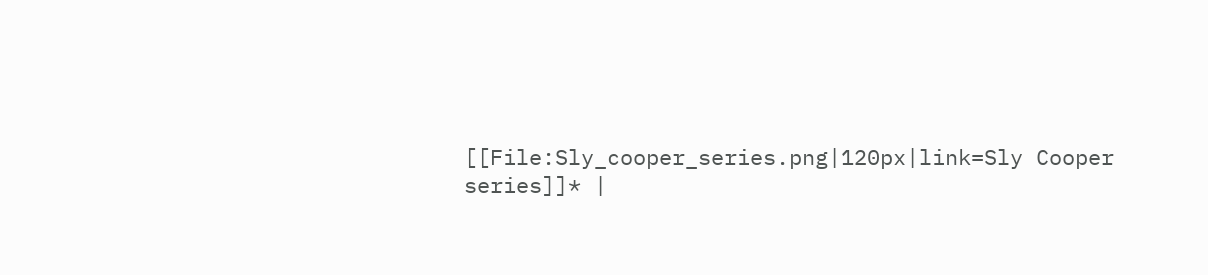[[File:Sly_cooper_series.png|120px|link=Sly Cooper series]]* |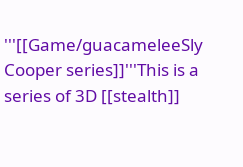'''[[Game/guacameleeSly Cooper series]]'''This is a series of 3D [[stealth]]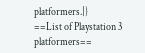platformers.|}
==List of Playstation 3 platformers==